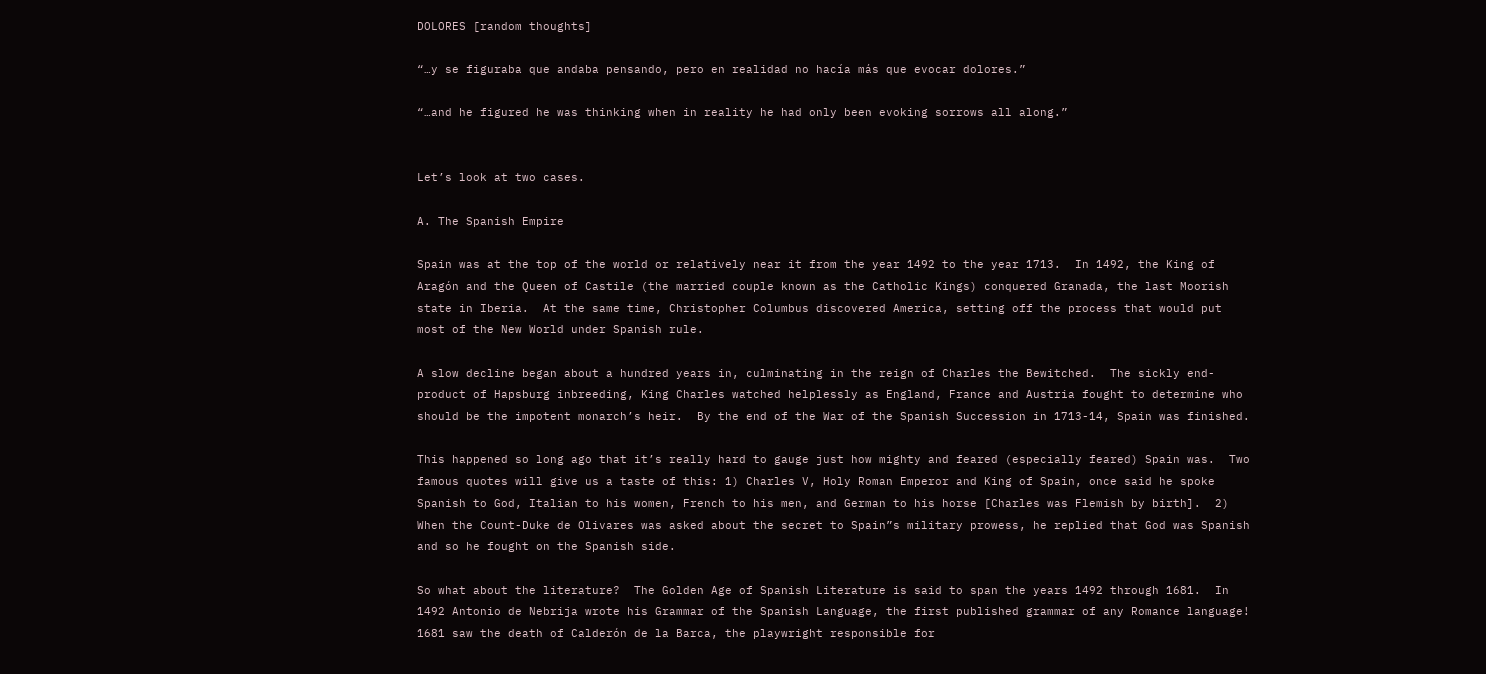DOLORES [random thoughts]

“…y se figuraba que andaba pensando, pero en realidad no hacía más que evocar dolores.”

“…and he figured he was thinking when in reality he had only been evoking sorrows all along.”


Let’s look at two cases.

A. The Spanish Empire

Spain was at the top of the world or relatively near it from the year 1492 to the year 1713.  In 1492, the King of Aragón and the Queen of Castile (the married couple known as the Catholic Kings) conquered Granada, the last Moorish state in Iberia.  At the same time, Christopher Columbus discovered America, setting off the process that would put most of the New World under Spanish rule.

A slow decline began about a hundred years in, culminating in the reign of Charles the Bewitched.  The sickly end-product of Hapsburg inbreeding, King Charles watched helplessly as England, France and Austria fought to determine who should be the impotent monarch’s heir.  By the end of the War of the Spanish Succession in 1713-14, Spain was finished.

This happened so long ago that it’s really hard to gauge just how mighty and feared (especially feared) Spain was.  Two famous quotes will give us a taste of this: 1) Charles V, Holy Roman Emperor and King of Spain, once said he spoke Spanish to God, Italian to his women, French to his men, and German to his horse [Charles was Flemish by birth].  2) When the Count-Duke de Olivares was asked about the secret to Spain”s military prowess, he replied that God was Spanish and so he fought on the Spanish side.

So what about the literature?  The Golden Age of Spanish Literature is said to span the years 1492 through 1681.  In 1492 Antonio de Nebrija wrote his Grammar of the Spanish Language, the first published grammar of any Romance language!  1681 saw the death of Calderón de la Barca, the playwright responsible for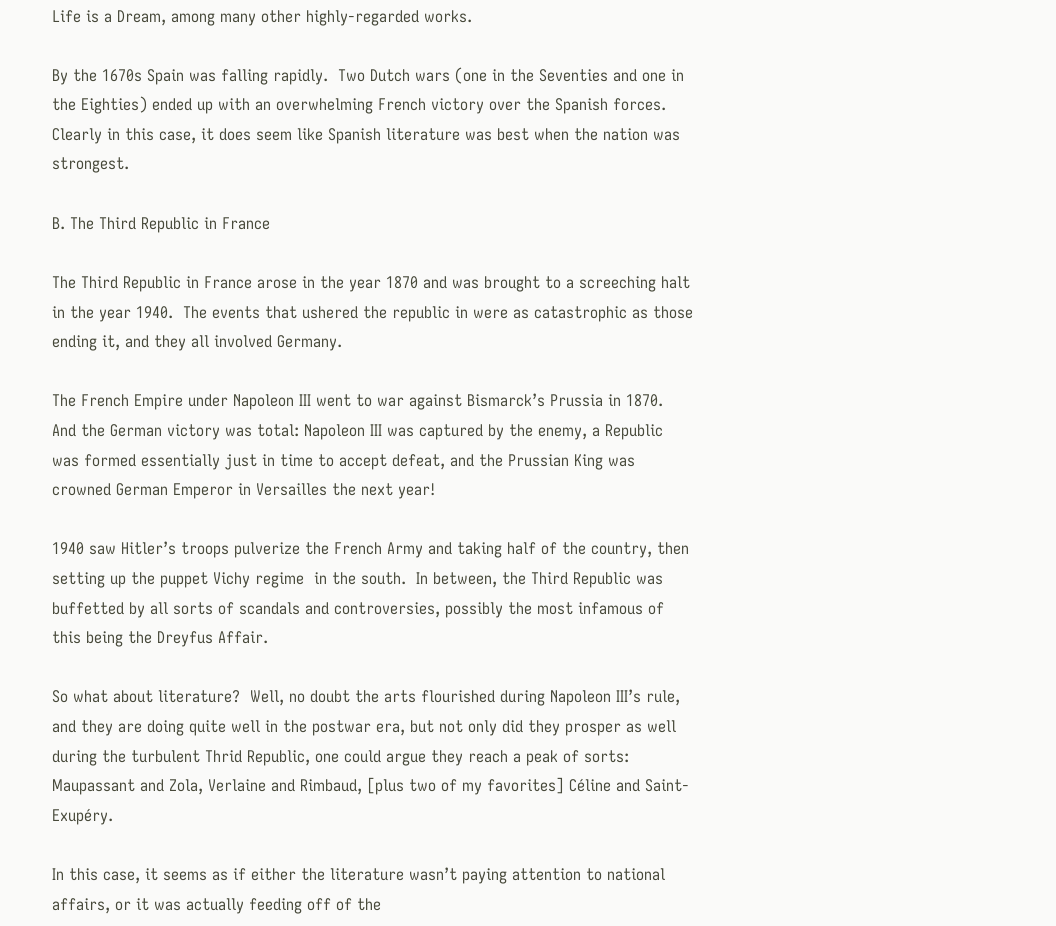Life is a Dream, among many other highly-regarded works.

By the 1670s Spain was falling rapidly.  Two Dutch wars (one in the Seventies and one in the Eighties) ended up with an overwhelming French victory over the Spanish forces.  Clearly in this case, it does seem like Spanish literature was best when the nation was strongest.

B. The Third Republic in France

The Third Republic in France arose in the year 1870 and was brought to a screeching halt in the year 1940.  The events that ushered the republic in were as catastrophic as those ending it, and they all involved Germany.

The French Empire under Napoleon III went to war against Bismarck’s Prussia in 1870.  And the German victory was total: Napoleon III was captured by the enemy, a Republic was formed essentially just in time to accept defeat, and the Prussian King was crowned German Emperor in Versailles the next year!

1940 saw Hitler’s troops pulverize the French Army and taking half of the country, then setting up the puppet Vichy regime  in the south.  In between, the Third Republic was buffetted by all sorts of scandals and controversies, possibly the most infamous of this being the Dreyfus Affair.

So what about literature?  Well, no doubt the arts flourished during Napoleon III’s rule, and they are doing quite well in the postwar era, but not only did they prosper as well during the turbulent Thrid Republic, one could argue they reach a peak of sorts: Maupassant and Zola, Verlaine and Rimbaud, [plus two of my favorites] Céline and Saint-Exupéry.

In this case, it seems as if either the literature wasn’t paying attention to national affairs, or it was actually feeding off of the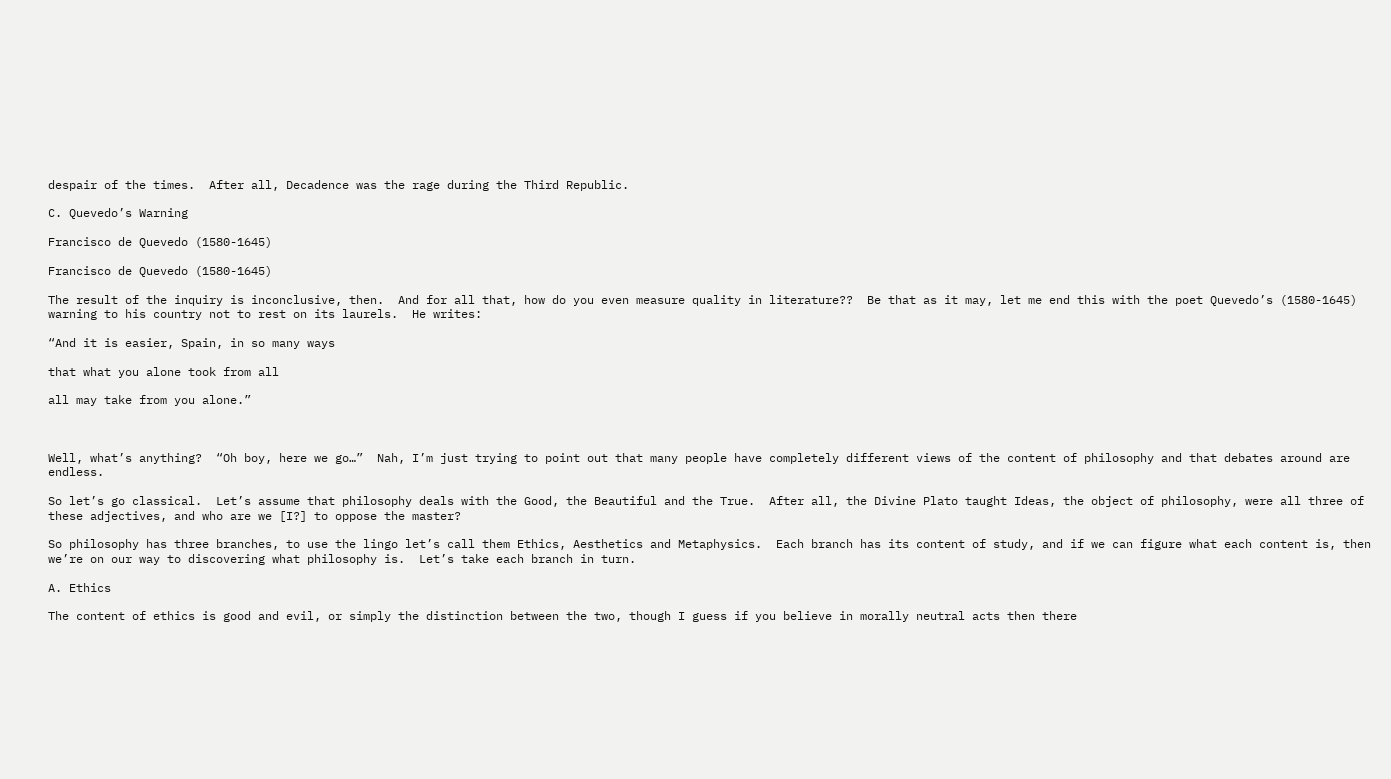despair of the times.  After all, Decadence was the rage during the Third Republic.

C. Quevedo’s Warning

Francisco de Quevedo (1580-1645)

Francisco de Quevedo (1580-1645)

The result of the inquiry is inconclusive, then.  And for all that, how do you even measure quality in literature??  Be that as it may, let me end this with the poet Quevedo’s (1580-1645) warning to his country not to rest on its laurels.  He writes:

“And it is easier, Spain, in so many ways

that what you alone took from all

all may take from you alone.”



Well, what’s anything?  “Oh boy, here we go…”  Nah, I’m just trying to point out that many people have completely different views of the content of philosophy and that debates around are endless.

So let’s go classical.  Let’s assume that philosophy deals with the Good, the Beautiful and the True.  After all, the Divine Plato taught Ideas, the object of philosophy, were all three of these adjectives, and who are we [I?] to oppose the master?

So philosophy has three branches, to use the lingo let’s call them Ethics, Aesthetics and Metaphysics.  Each branch has its content of study, and if we can figure what each content is, then we’re on our way to discovering what philosophy is.  Let’s take each branch in turn.

A. Ethics

The content of ethics is good and evil, or simply the distinction between the two, though I guess if you believe in morally neutral acts then there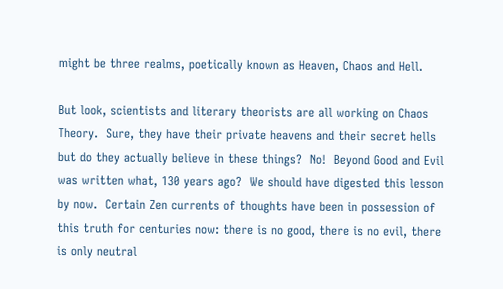might be three realms, poetically known as Heaven, Chaos and Hell.

But look, scientists and literary theorists are all working on Chaos Theory.  Sure, they have their private heavens and their secret hells but do they actually believe in these things?  No!  Beyond Good and Evil was written what, 130 years ago?  We should have digested this lesson by now.  Certain Zen currents of thoughts have been in possession of this truth for centuries now: there is no good, there is no evil, there is only neutral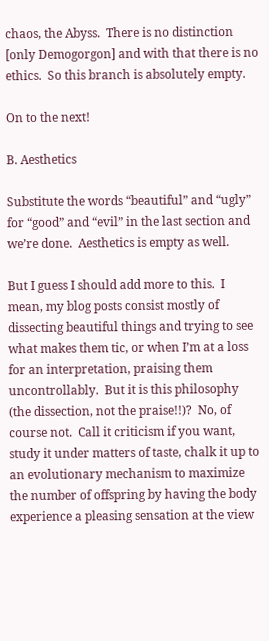chaos, the Abyss.  There is no distinction [only Demogorgon] and with that there is no ethics.  So this branch is absolutely empty.

On to the next!

B. Aesthetics

Substitute the words “beautiful” and “ugly” for “good” and “evil” in the last section and we’re done.  Aesthetics is empty as well.

But I guess I should add more to this.  I mean, my blog posts consist mostly of dissecting beautiful things and trying to see what makes them tic, or when I’m at a loss for an interpretation, praising them uncontrollably.  But it is this philosophy (the dissection, not the praise!!)?  No, of course not.  Call it criticism if you want, study it under matters of taste, chalk it up to an evolutionary mechanism to maximize the number of offspring by having the body experience a pleasing sensation at the view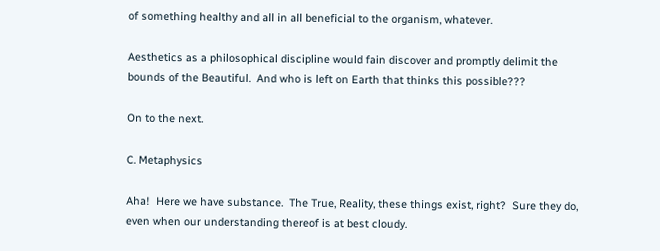of something healthy and all in all beneficial to the organism, whatever.

Aesthetics as a philosophical discipline would fain discover and promptly delimit the bounds of the Beautiful.  And who is left on Earth that thinks this possible???

On to the next.

C. Metaphysics

Aha!  Here we have substance.  The True, Reality, these things exist, right?  Sure they do, even when our understanding thereof is at best cloudy.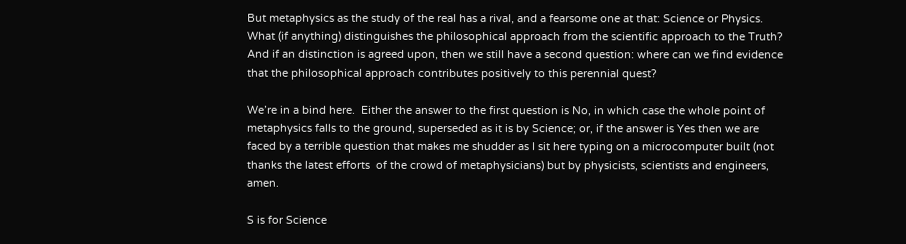But metaphysics as the study of the real has a rival, and a fearsome one at that: Science or Physics.  What (if anything) distinguishes the philosophical approach from the scientific approach to the Truth?  And if an distinction is agreed upon, then we still have a second question: where can we find evidence that the philosophical approach contributes positively to this perennial quest?

We’re in a bind here.  Either the answer to the first question is No, in which case the whole point of metaphysics falls to the ground, superseded as it is by Science; or, if the answer is Yes then we are faced by a terrible question that makes me shudder as I sit here typing on a microcomputer built (not thanks the latest efforts  of the crowd of metaphysicians) but by physicists, scientists and engineers, amen.

S is for Science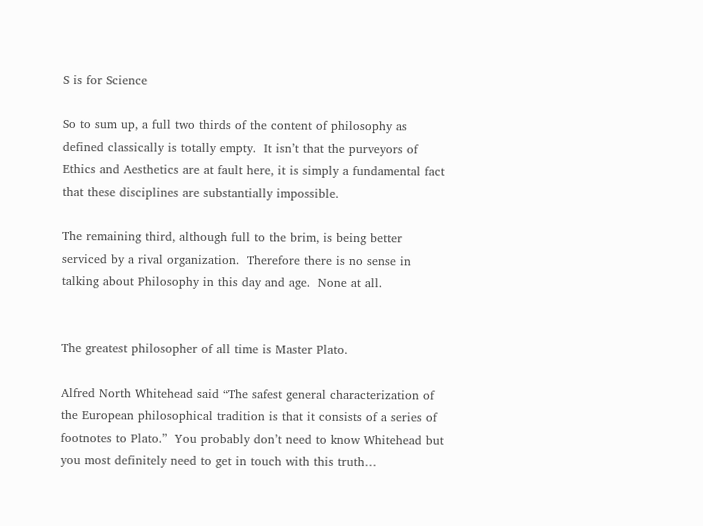S is for Science

So to sum up, a full two thirds of the content of philosophy as defined classically is totally empty.  It isn’t that the purveyors of Ethics and Aesthetics are at fault here, it is simply a fundamental fact that these disciplines are substantially impossible.

The remaining third, although full to the brim, is being better serviced by a rival organization.  Therefore there is no sense in talking about Philosophy in this day and age.  None at all.


The greatest philosopher of all time is Master Plato.

Alfred North Whitehead said “The safest general characterization of the European philosophical tradition is that it consists of a series of footnotes to Plato.”  You probably don’t need to know Whitehead but you most definitely need to get in touch with this truth…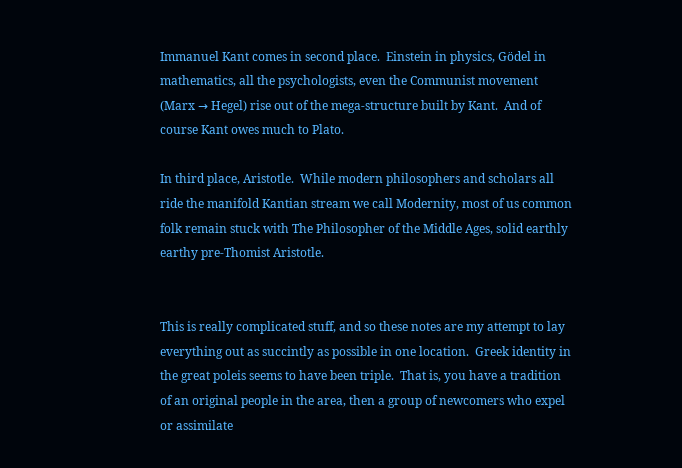Immanuel Kant comes in second place.  Einstein in physics, Gödel in mathematics, all the psychologists, even the Communist movement (Marx → Hegel) rise out of the mega-structure built by Kant.  And of course Kant owes much to Plato.

In third place, Aristotle.  While modern philosophers and scholars all ride the manifold Kantian stream we call Modernity, most of us common folk remain stuck with The Philosopher of the Middle Ages, solid earthly earthy pre-Thomist Aristotle.


This is really complicated stuff, and so these notes are my attempt to lay everything out as succintly as possible in one location.  Greek identity in the great poleis seems to have been triple.  That is, you have a tradition of an original people in the area, then a group of newcomers who expel or assimilate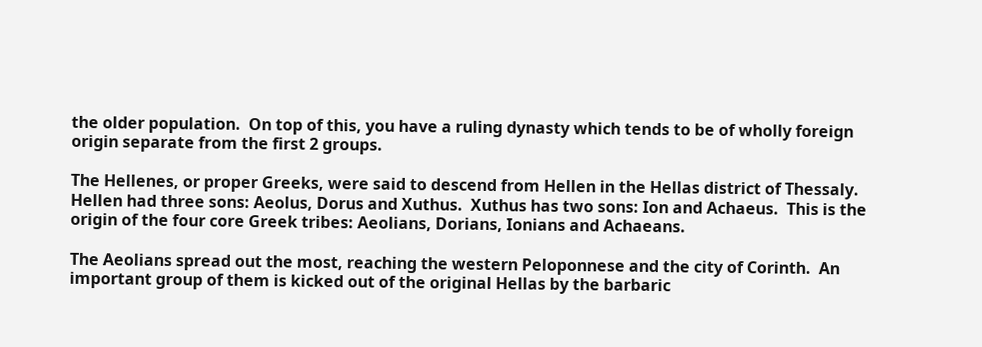the older population.  On top of this, you have a ruling dynasty which tends to be of wholly foreign origin separate from the first 2 groups.

The Hellenes, or proper Greeks, were said to descend from Hellen in the Hellas district of Thessaly.  Hellen had three sons: Aeolus, Dorus and Xuthus.  Xuthus has two sons: Ion and Achaeus.  This is the origin of the four core Greek tribes: Aeolians, Dorians, Ionians and Achaeans.

The Aeolians spread out the most, reaching the western Peloponnese and the city of Corinth.  An important group of them is kicked out of the original Hellas by the barbaric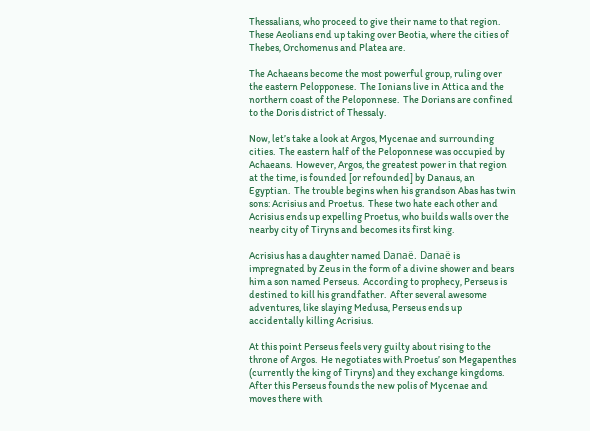Thessalians, who proceed to give their name to that region.  These Aeolians end up taking over Beotia, where the cities of Thebes, Orchomenus and Platea are.

The Achaeans become the most powerful group, ruling over the eastern Pelopponese.  The Ionians live in Attica and the northern coast of the Peloponnese.  The Dorians are confined to the Doris district of Thessaly.

Now, let’s take a look at Argos, Mycenae and surrounding cities.  The eastern half of the Peloponnese was occupied by Achaeans.  However, Argos, the greatest power in that region at the time, is founded [or refounded] by Danaus, an Egyptian.  The trouble begins when his grandson Abas has twin sons: Acrisius and Proetus.  These two hate each other and Acrisius ends up expelling Proetus, who builds walls over the nearby city of Tiryns and becomes its first king.

Acrisius has a daughter named Danaë. Danaë is impregnated by Zeus in the form of a divine shower and bears him a son named Perseus.  According to prophecy, Perseus is destined to kill his grandfather.  After several awesome adventures, like slaying Medusa, Perseus ends up accidentally killing Acrisius.

At this point Perseus feels very guilty about rising to the throne of Argos.  He negotiates with Proetus’ son Megapenthes (currently the king of Tiryns) and they exchange kingdoms.  After this Perseus founds the new polis of Mycenae and moves there with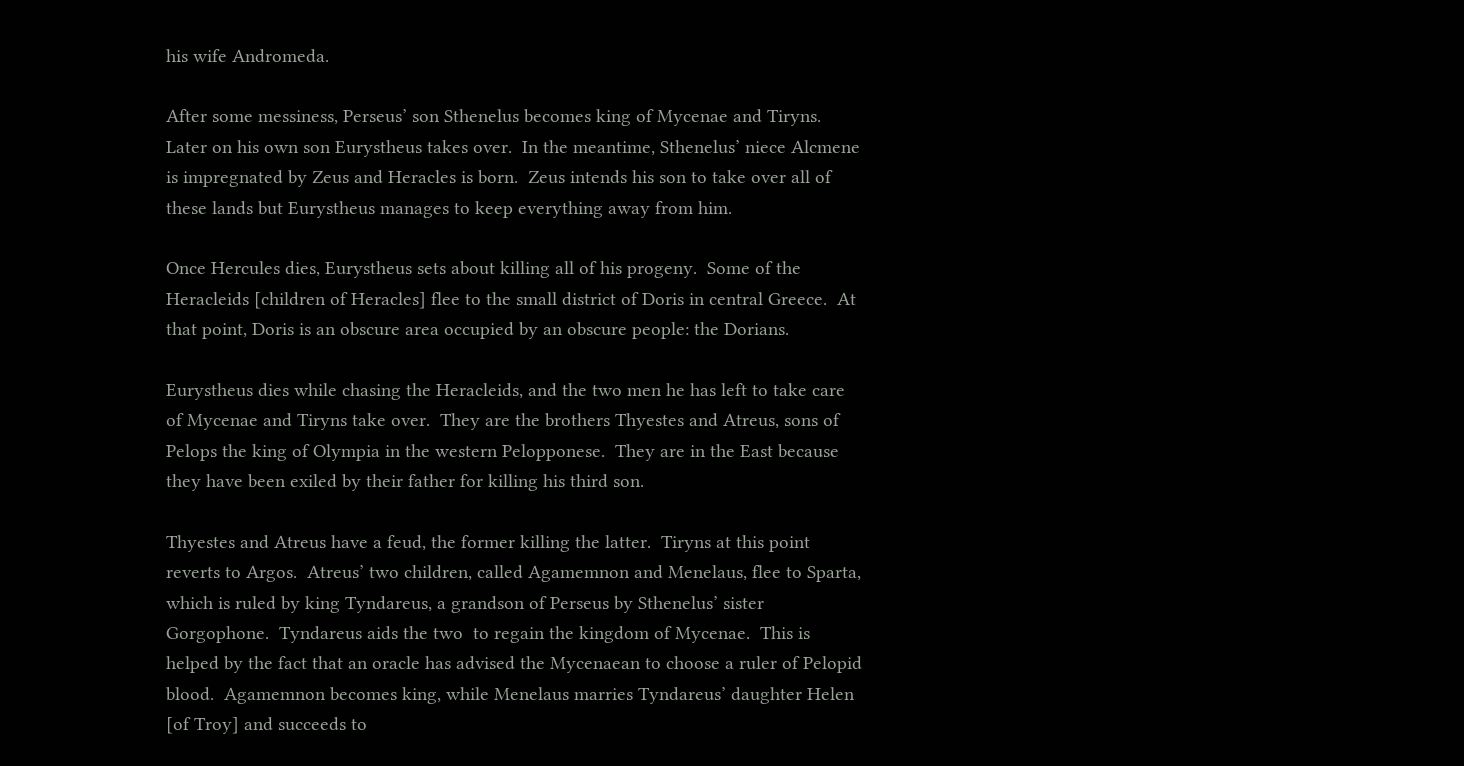his wife Andromeda.

After some messiness, Perseus’ son Sthenelus becomes king of Mycenae and Tiryns.  Later on his own son Eurystheus takes over.  In the meantime, Sthenelus’ niece Alcmene is impregnated by Zeus and Heracles is born.  Zeus intends his son to take over all of these lands but Eurystheus manages to keep everything away from him.

Once Hercules dies, Eurystheus sets about killing all of his progeny.  Some of the Heracleids [children of Heracles] flee to the small district of Doris in central Greece.  At that point, Doris is an obscure area occupied by an obscure people: the Dorians.

Eurystheus dies while chasing the Heracleids, and the two men he has left to take care of Mycenae and Tiryns take over.  They are the brothers Thyestes and Atreus, sons of Pelops the king of Olympia in the western Pelopponese.  They are in the East because they have been exiled by their father for killing his third son.

Thyestes and Atreus have a feud, the former killing the latter.  Tiryns at this point reverts to Argos.  Atreus’ two children, called Agamemnon and Menelaus, flee to Sparta, which is ruled by king Tyndareus, a grandson of Perseus by Sthenelus’ sister Gorgophone.  Tyndareus aids the two  to regain the kingdom of Mycenae.  This is helped by the fact that an oracle has advised the Mycenaean to choose a ruler of Pelopid blood.  Agamemnon becomes king, while Menelaus marries Tyndareus’ daughter Helen [of Troy] and succeeds to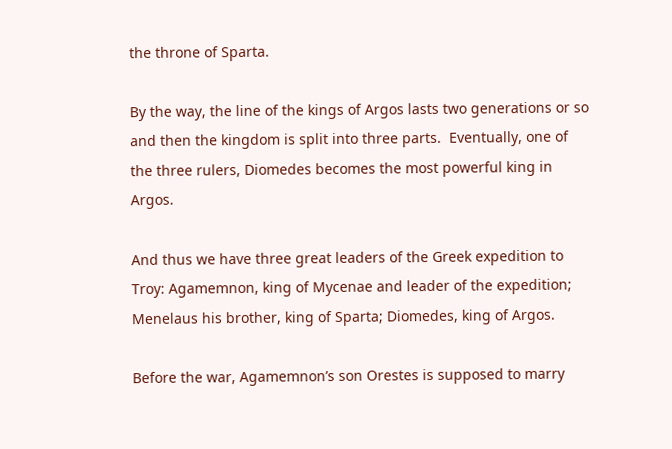the throne of Sparta.

By the way, the line of the kings of Argos lasts two generations or so and then the kingdom is split into three parts.  Eventually, one of the three rulers, Diomedes becomes the most powerful king in Argos.

And thus we have three great leaders of the Greek expedition to Troy: Agamemnon, king of Mycenae and leader of the expedition; Menelaus his brother, king of Sparta; Diomedes, king of Argos.

Before the war, Agamemnon’s son Orestes is supposed to marry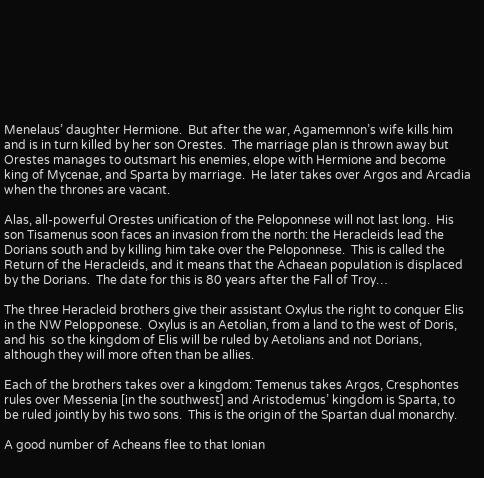Menelaus’ daughter Hermione.  But after the war, Agamemnon’s wife kills him and is in turn killed by her son Orestes.  The marriage plan is thrown away but Orestes manages to outsmart his enemies, elope with Hermione and become king of Mycenae, and Sparta by marriage.  He later takes over Argos and Arcadia when the thrones are vacant.

Alas, all-powerful Orestes unification of the Peloponnese will not last long.  His son Tisamenus soon faces an invasion from the north: the Heracleids lead the Dorians south and by killing him take over the Peloponnese.  This is called the Return of the Heracleids, and it means that the Achaean population is displaced by the Dorians.  The date for this is 80 years after the Fall of Troy…

The three Heracleid brothers give their assistant Oxylus the right to conquer Elis in the NW Pelopponese.  Oxylus is an Aetolian, from a land to the west of Doris, and his  so the kingdom of Elis will be ruled by Aetolians and not Dorians, although they will more often than be allies.

Each of the brothers takes over a kingdom: Temenus takes Argos, Cresphontes rules over Messenia [in the southwest] and Aristodemus’ kingdom is Sparta, to be ruled jointly by his two sons.  This is the origin of the Spartan dual monarchy.

A good number of Acheans flee to that Ionian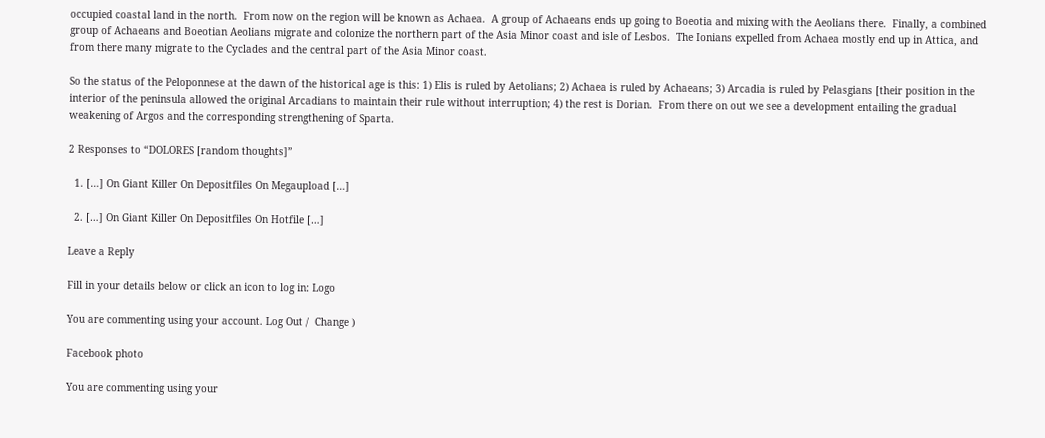occupied coastal land in the north.  From now on the region will be known as Achaea.  A group of Achaeans ends up going to Boeotia and mixing with the Aeolians there.  Finally, a combined group of Achaeans and Boeotian Aeolians migrate and colonize the northern part of the Asia Minor coast and isle of Lesbos.  The Ionians expelled from Achaea mostly end up in Attica, and from there many migrate to the Cyclades and the central part of the Asia Minor coast.

So the status of the Peloponnese at the dawn of the historical age is this: 1) Elis is ruled by Aetolians; 2) Achaea is ruled by Achaeans; 3) Arcadia is ruled by Pelasgians [their position in the interior of the peninsula allowed the original Arcadians to maintain their rule without interruption; 4) the rest is Dorian.  From there on out we see a development entailing the gradual weakening of Argos and the corresponding strengthening of Sparta.

2 Responses to “DOLORES [random thoughts]”

  1. […] On Giant Killer On Depositfiles On Megaupload […]

  2. […] On Giant Killer On Depositfiles On Hotfile […]

Leave a Reply

Fill in your details below or click an icon to log in: Logo

You are commenting using your account. Log Out /  Change )

Facebook photo

You are commenting using your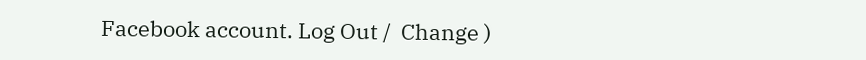Facebook account. Log Out /  Change )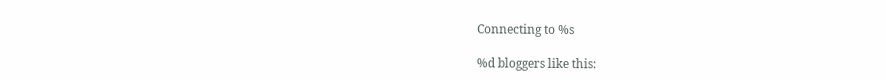Connecting to %s

%d bloggers like this: